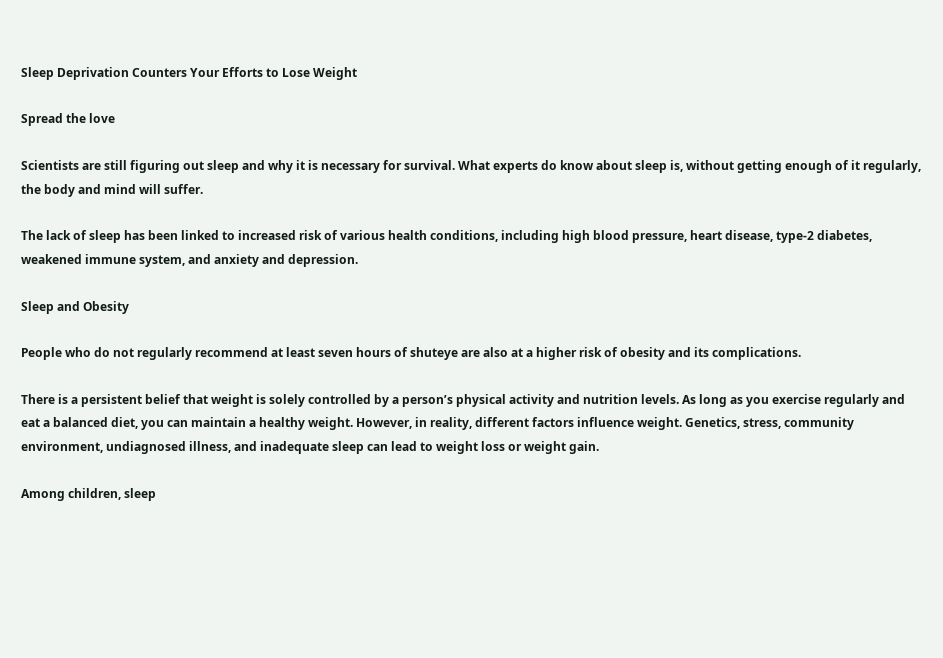Sleep Deprivation Counters Your Efforts to Lose Weight

Spread the love

Scientists are still figuring out sleep and why it is necessary for survival. What experts do know about sleep is, without getting enough of it regularly, the body and mind will suffer.

The lack of sleep has been linked to increased risk of various health conditions, including high blood pressure, heart disease, type-2 diabetes, weakened immune system, and anxiety and depression.

Sleep and Obesity

People who do not regularly recommend at least seven hours of shuteye are also at a higher risk of obesity and its complications.

There is a persistent belief that weight is solely controlled by a person’s physical activity and nutrition levels. As long as you exercise regularly and eat a balanced diet, you can maintain a healthy weight. However, in reality, different factors influence weight. Genetics, stress, community environment, undiagnosed illness, and inadequate sleep can lead to weight loss or weight gain.

Among children, sleep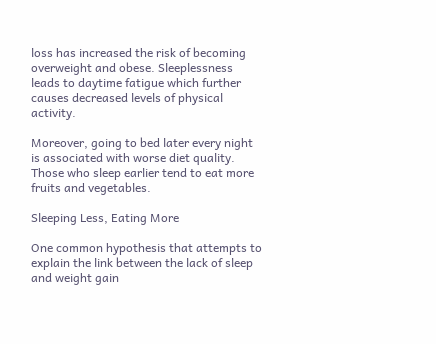loss has increased the risk of becoming overweight and obese. Sleeplessness leads to daytime fatigue which further causes decreased levels of physical activity.

Moreover, going to bed later every night is associated with worse diet quality. Those who sleep earlier tend to eat more fruits and vegetables.

Sleeping Less, Eating More

One common hypothesis that attempts to explain the link between the lack of sleep and weight gain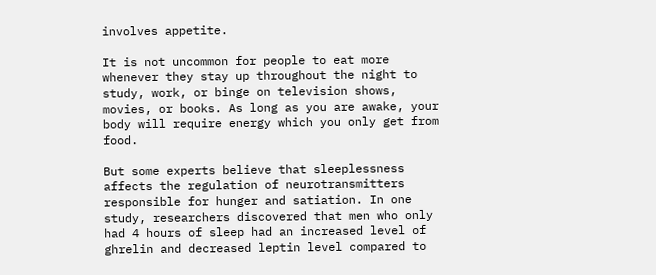involves appetite.

It is not uncommon for people to eat more whenever they stay up throughout the night to study, work, or binge on television shows, movies, or books. As long as you are awake, your body will require energy which you only get from food.

But some experts believe that sleeplessness affects the regulation of neurotransmitters responsible for hunger and satiation. In one study, researchers discovered that men who only had 4 hours of sleep had an increased level of ghrelin and decreased leptin level compared to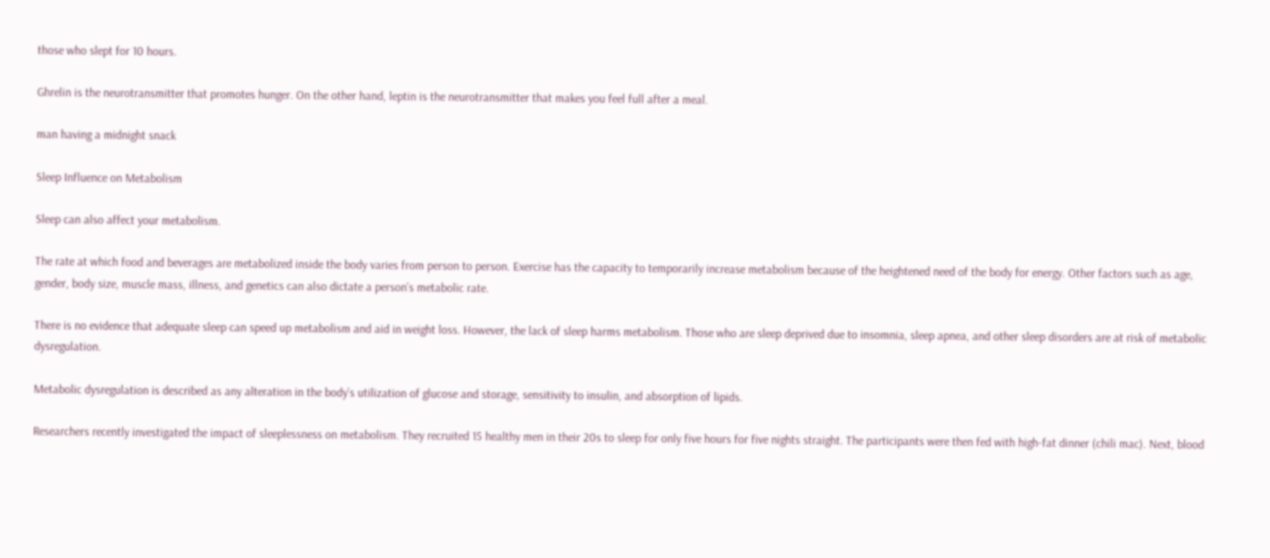those who slept for 10 hours.

Ghrelin is the neurotransmitter that promotes hunger. On the other hand, leptin is the neurotransmitter that makes you feel full after a meal.

man having a midnight snack

Sleep Influence on Metabolism

Sleep can also affect your metabolism.

The rate at which food and beverages are metabolized inside the body varies from person to person. Exercise has the capacity to temporarily increase metabolism because of the heightened need of the body for energy. Other factors such as age, gender, body size, muscle mass, illness, and genetics can also dictate a person’s metabolic rate.

There is no evidence that adequate sleep can speed up metabolism and aid in weight loss. However, the lack of sleep harms metabolism. Those who are sleep deprived due to insomnia, sleep apnea, and other sleep disorders are at risk of metabolic dysregulation.

Metabolic dysregulation is described as any alteration in the body’s utilization of glucose and storage, sensitivity to insulin, and absorption of lipids.

Researchers recently investigated the impact of sleeplessness on metabolism. They recruited 15 healthy men in their 20s to sleep for only five hours for five nights straight. The participants were then fed with high-fat dinner (chili mac). Next, blood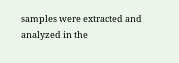samples were extracted and analyzed in the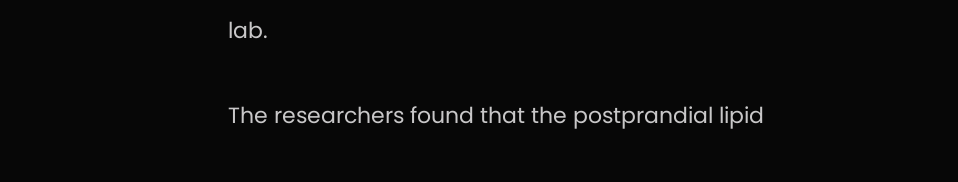lab.

The researchers found that the postprandial lipid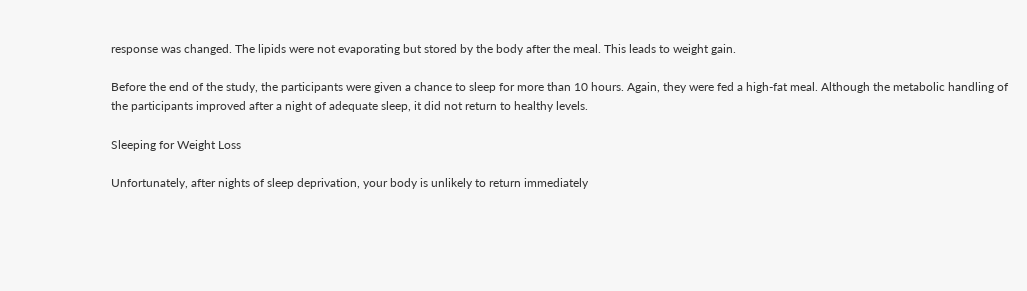response was changed. The lipids were not evaporating but stored by the body after the meal. This leads to weight gain.

Before the end of the study, the participants were given a chance to sleep for more than 10 hours. Again, they were fed a high-fat meal. Although the metabolic handling of the participants improved after a night of adequate sleep, it did not return to healthy levels.

Sleeping for Weight Loss

Unfortunately, after nights of sleep deprivation, your body is unlikely to return immediately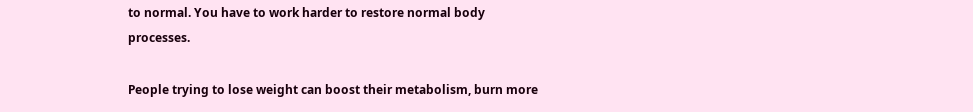to normal. You have to work harder to restore normal body processes.

People trying to lose weight can boost their metabolism, burn more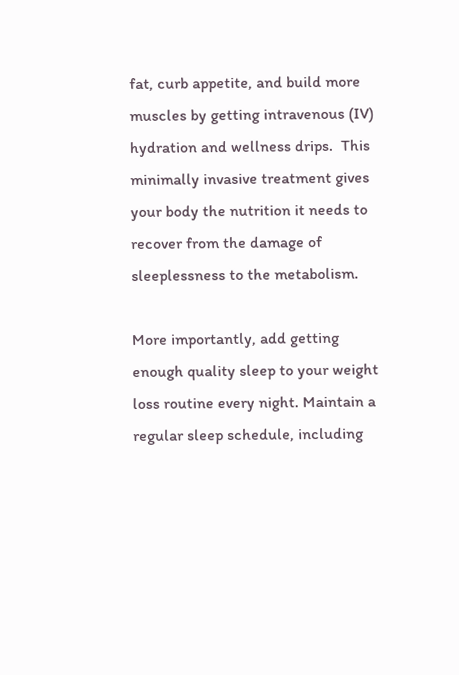fat, curb appetite, and build more muscles by getting intravenous (IV) hydration and wellness drips.  This minimally invasive treatment gives your body the nutrition it needs to recover from the damage of sleeplessness to the metabolism.

More importantly, add getting enough quality sleep to your weight loss routine every night. Maintain a regular sleep schedule, including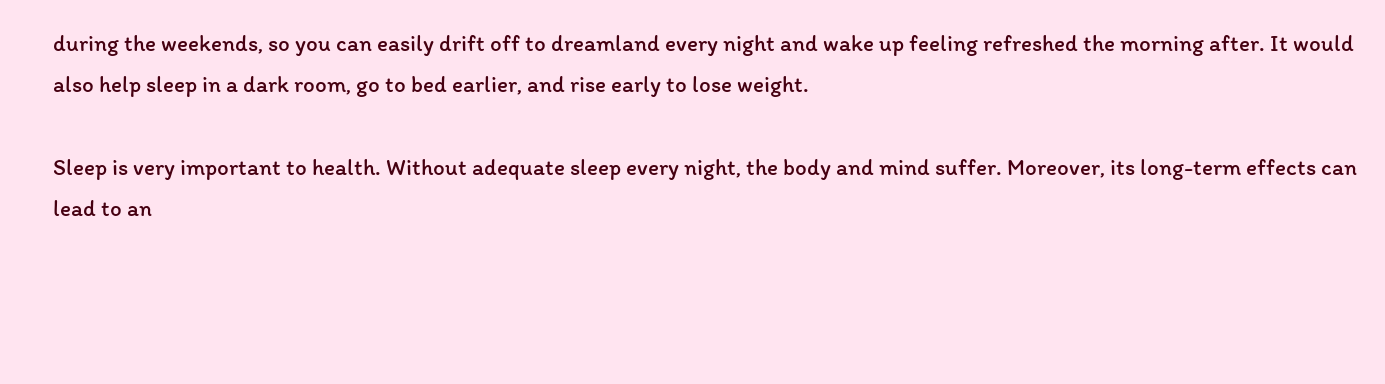during the weekends, so you can easily drift off to dreamland every night and wake up feeling refreshed the morning after. It would also help sleep in a dark room, go to bed earlier, and rise early to lose weight.

Sleep is very important to health. Without adequate sleep every night, the body and mind suffer. Moreover, its long-term effects can lead to an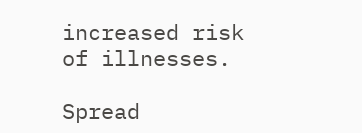increased risk of illnesses.

Spread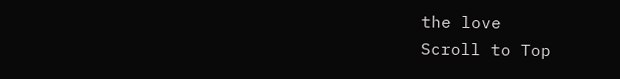the love
Scroll to Top